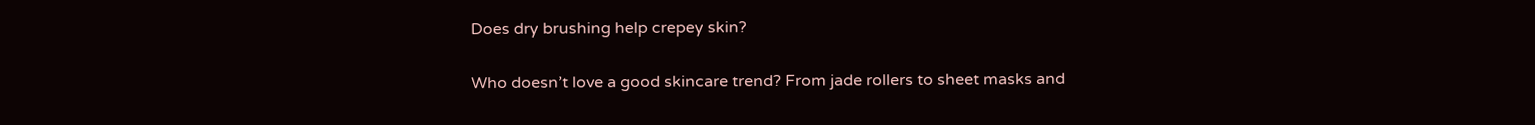Does dry brushing help crepey skin?

Who doesn’t love a good skincare trend? From jade rollers to sheet masks and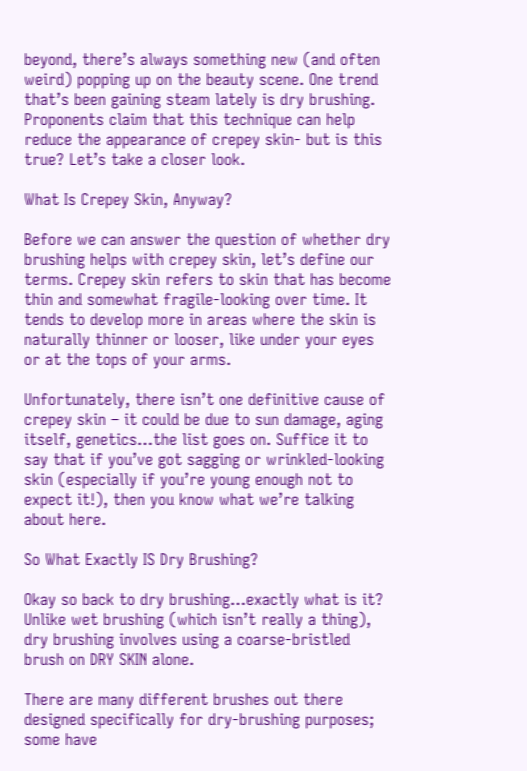beyond, there’s always something new (and often weird) popping up on the beauty scene. One trend that’s been gaining steam lately is dry brushing. Proponents claim that this technique can help reduce the appearance of crepey skin- but is this true? Let’s take a closer look.

What Is Crepey Skin, Anyway?

Before we can answer the question of whether dry brushing helps with crepey skin, let’s define our terms. Crepey skin refers to skin that has become thin and somewhat fragile-looking over time. It tends to develop more in areas where the skin is naturally thinner or looser, like under your eyes or at the tops of your arms.

Unfortunately, there isn’t one definitive cause of crepey skin – it could be due to sun damage, aging itself, genetics…the list goes on. Suffice it to say that if you’ve got sagging or wrinkled-looking skin (especially if you’re young enough not to expect it!), then you know what we’re talking about here.

So What Exactly IS Dry Brushing?

Okay so back to dry brushing…exactly what is it? Unlike wet brushing (which isn’t really a thing), dry brushing involves using a coarse-bristled brush on DRY SKIN alone.

There are many different brushes out there designed specifically for dry-brushing purposes; some have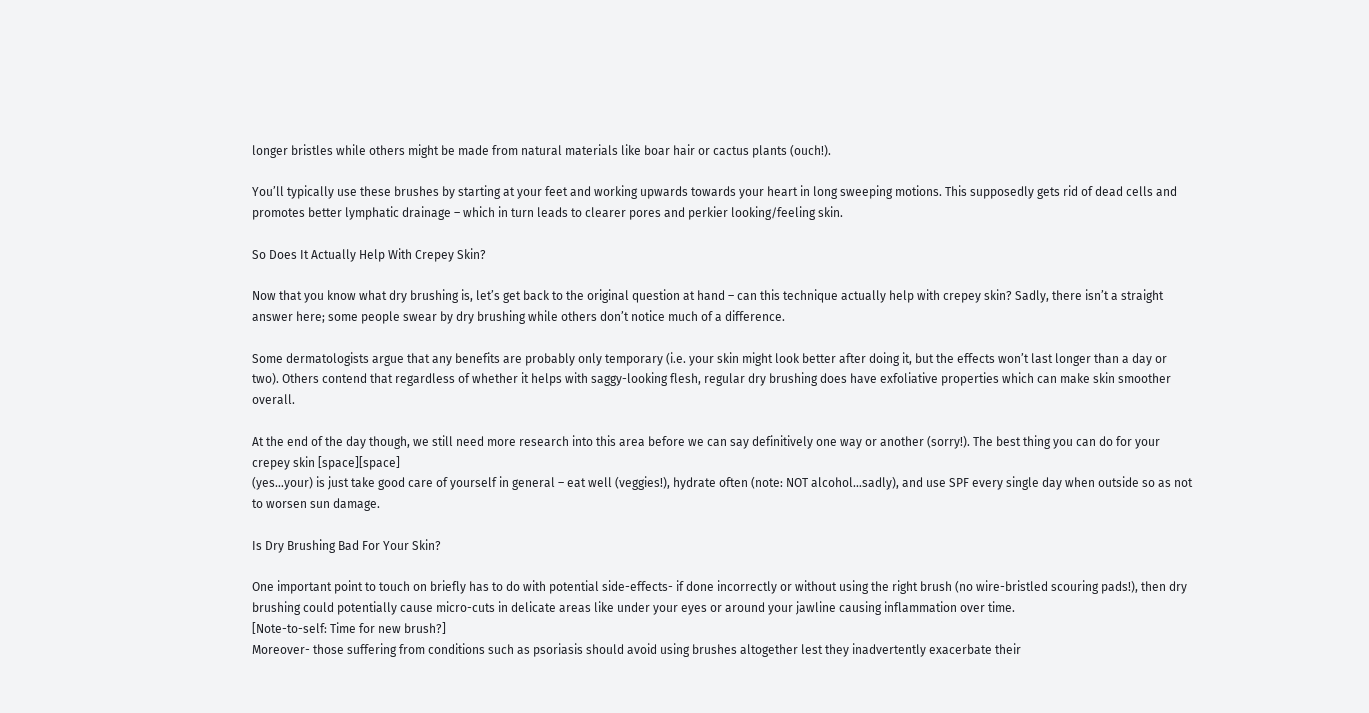longer bristles while others might be made from natural materials like boar hair or cactus plants (ouch!).

You’ll typically use these brushes by starting at your feet and working upwards towards your heart in long sweeping motions. This supposedly gets rid of dead cells and promotes better lymphatic drainage – which in turn leads to clearer pores and perkier looking/feeling skin.

So Does It Actually Help With Crepey Skin?

Now that you know what dry brushing is, let’s get back to the original question at hand – can this technique actually help with crepey skin? Sadly, there isn’t a straight answer here; some people swear by dry brushing while others don’t notice much of a difference.

Some dermatologists argue that any benefits are probably only temporary (i.e. your skin might look better after doing it, but the effects won’t last longer than a day or two). Others contend that regardless of whether it helps with saggy-looking flesh, regular dry brushing does have exfoliative properties which can make skin smoother overall.

At the end of the day though, we still need more research into this area before we can say definitively one way or another (sorry!). The best thing you can do for your crepey skin [space][space]
(yes…your) is just take good care of yourself in general – eat well (veggies!), hydrate often (note: NOT alcohol…sadly), and use SPF every single day when outside so as not to worsen sun damage.

Is Dry Brushing Bad For Your Skin?

One important point to touch on briefly has to do with potential side-effects- if done incorrectly or without using the right brush (no wire-bristled scouring pads!), then dry brushing could potentially cause micro-cuts in delicate areas like under your eyes or around your jawline causing inflammation over time.
[Note-to-self: Time for new brush?]
Moreover- those suffering from conditions such as psoriasis should avoid using brushes altogether lest they inadvertently exacerbate their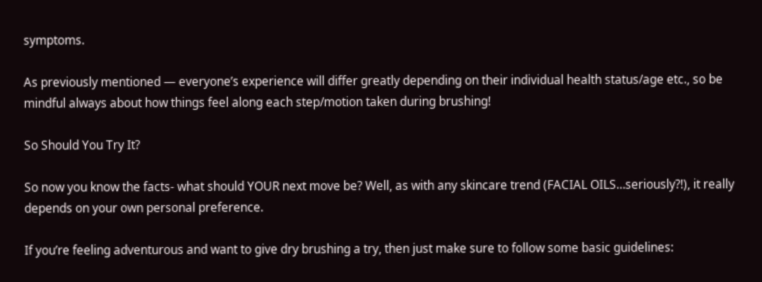symptoms.

As previously mentioned — everyone’s experience will differ greatly depending on their individual health status/age etc., so be mindful always about how things feel along each step/motion taken during brushing!

So Should You Try It?

So now you know the facts- what should YOUR next move be? Well, as with any skincare trend (FACIAL OILS…seriously?!), it really depends on your own personal preference.

If you’re feeling adventurous and want to give dry brushing a try, then just make sure to follow some basic guidelines: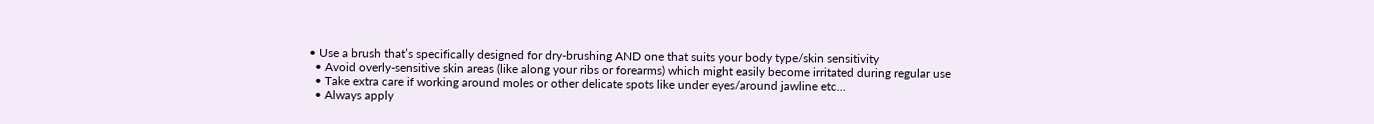• Use a brush that’s specifically designed for dry-brushing AND one that suits your body type/skin sensitivity
  • Avoid overly-sensitive skin areas (like along your ribs or forearms) which might easily become irritated during regular use
  • Take extra care if working around moles or other delicate spots like under eyes/around jawline etc…
  • Always apply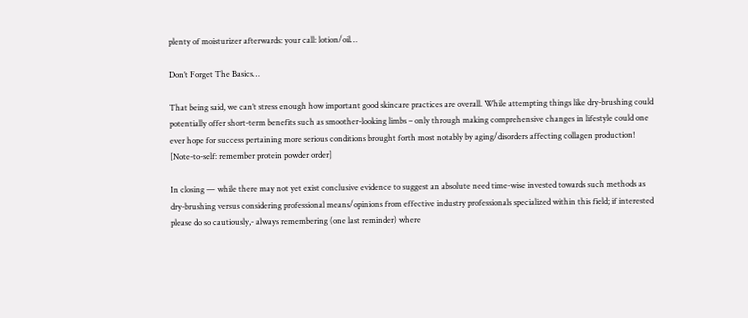plenty of moisturizer afterwards: your call: lotion/oil…

Don’t Forget The Basics…

That being said, we can’t stress enough how important good skincare practices are overall. While attempting things like dry-brushing could potentially offer short-term benefits such as smoother-looking limbs – only through making comprehensive changes in lifestyle could one ever hope for success pertaining more serious conditions brought forth most notably by aging/disorders affecting collagen production! [Note-to-self: remember protein powder order]

In closing — while there may not yet exist conclusive evidence to suggest an absolute need time-wise invested towards such methods as dry-brushing versus considering professional means/opinions from effective industry professionals specialized within this field; if interested please do so cautiously,- always remembering (one last reminder) where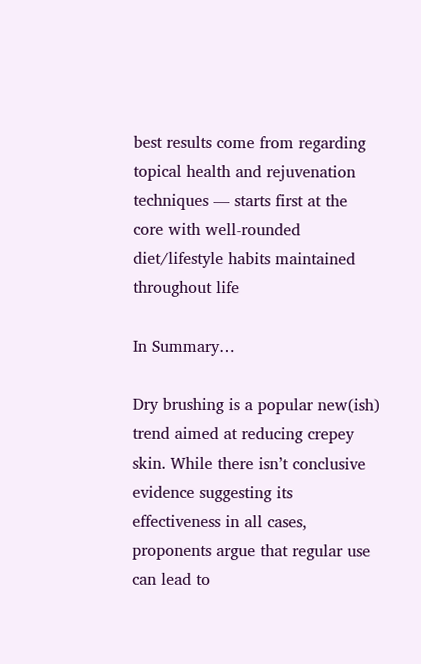best results come from regarding topical health and rejuvenation techniques — starts first at the core with well-rounded diet/lifestyle habits maintained throughout life

In Summary…

Dry brushing is a popular new(ish) trend aimed at reducing crepey skin. While there isn’t conclusive evidence suggesting its effectiveness in all cases, proponents argue that regular use can lead to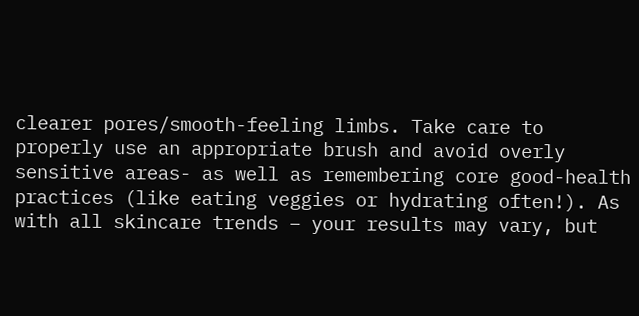clearer pores/smooth-feeling limbs. Take care to properly use an appropriate brush and avoid overly sensitive areas- as well as remembering core good-health practices (like eating veggies or hydrating often!). As with all skincare trends – your results may vary, but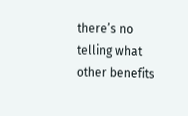there’s no telling what other benefits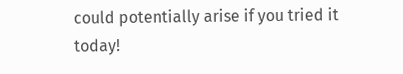could potentially arise if you tried it today!